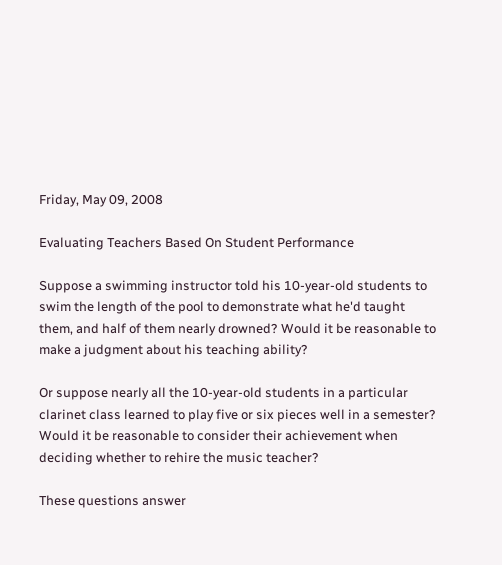Friday, May 09, 2008

Evaluating Teachers Based On Student Performance

Suppose a swimming instructor told his 10-year-old students to swim the length of the pool to demonstrate what he'd taught them, and half of them nearly drowned? Would it be reasonable to make a judgment about his teaching ability?

Or suppose nearly all the 10-year-old students in a particular clarinet class learned to play five or six pieces well in a semester? Would it be reasonable to consider their achievement when deciding whether to rehire the music teacher?

These questions answer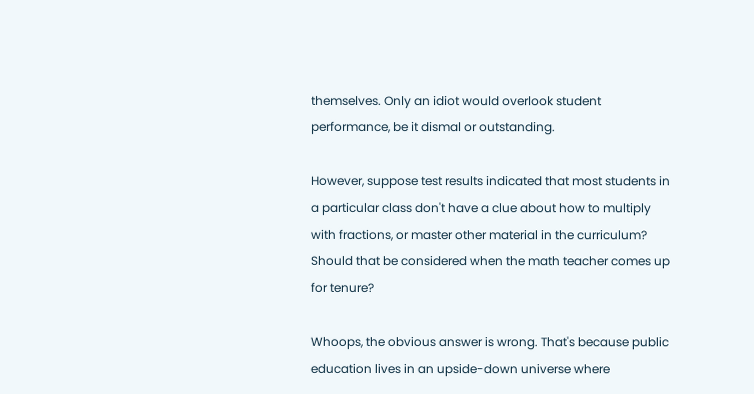themselves. Only an idiot would overlook student performance, be it dismal or outstanding.

However, suppose test results indicated that most students in a particular class don't have a clue about how to multiply with fractions, or master other material in the curriculum? Should that be considered when the math teacher comes up for tenure?

Whoops, the obvious answer is wrong. That's because public education lives in an upside-down universe where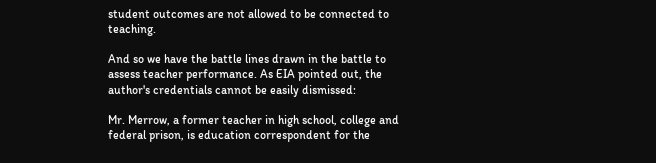student outcomes are not allowed to be connected to teaching.

And so we have the battle lines drawn in the battle to assess teacher performance. As EIA pointed out, the author's credentials cannot be easily dismissed:

Mr. Merrow, a former teacher in high school, college and federal prison, is education correspondent for the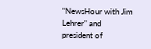"NewsHour with Jim Lehrer" and president of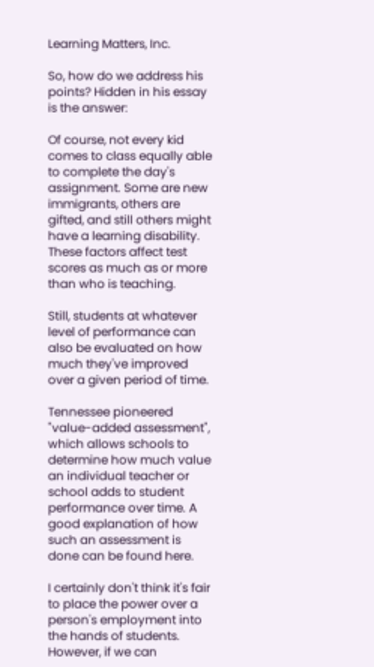Learning Matters, Inc.

So, how do we address his points? Hidden in his essay is the answer:

Of course, not every kid comes to class equally able to complete the day's assignment. Some are new immigrants, others are gifted, and still others might have a learning disability. These factors affect test scores as much as or more than who is teaching.

Still, students at whatever level of performance can also be evaluated on how much they've improved over a given period of time.

Tennessee pioneered "value-added assessment", which allows schools to determine how much value an individual teacher or school adds to student performance over time. A good explanation of how such an assessment is done can be found here.

I certainly don't think it's fair to place the power over a person's employment into the hands of students. However, if we can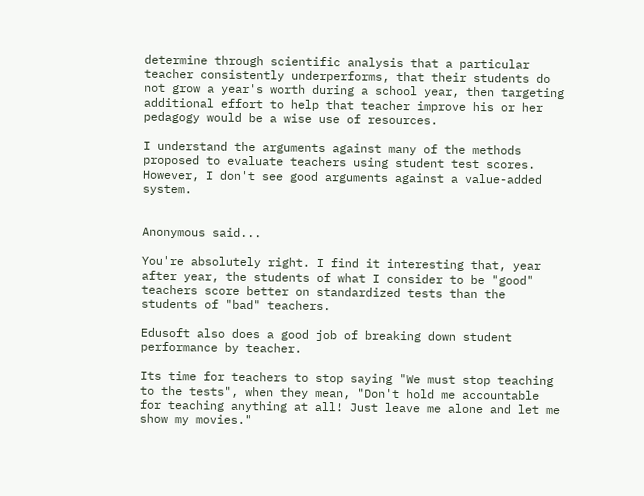determine through scientific analysis that a particular teacher consistently underperforms, that their students do not grow a year's worth during a school year, then targeting additional effort to help that teacher improve his or her pedagogy would be a wise use of resources.

I understand the arguments against many of the methods proposed to evaluate teachers using student test scores. However, I don't see good arguments against a value-added system.


Anonymous said...

You're absolutely right. I find it interesting that, year after year, the students of what I consider to be "good" teachers score better on standardized tests than the students of "bad" teachers.

Edusoft also does a good job of breaking down student performance by teacher.

Its time for teachers to stop saying "We must stop teaching to the tests", when they mean, "Don't hold me accountable for teaching anything at all! Just leave me alone and let me show my movies."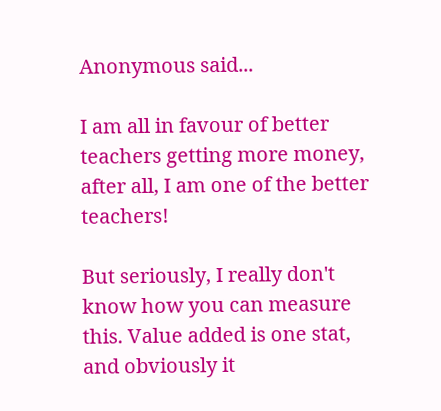Anonymous said...

I am all in favour of better teachers getting more money, after all, I am one of the better teachers!

But seriously, I really don't know how you can measure this. Value added is one stat, and obviously it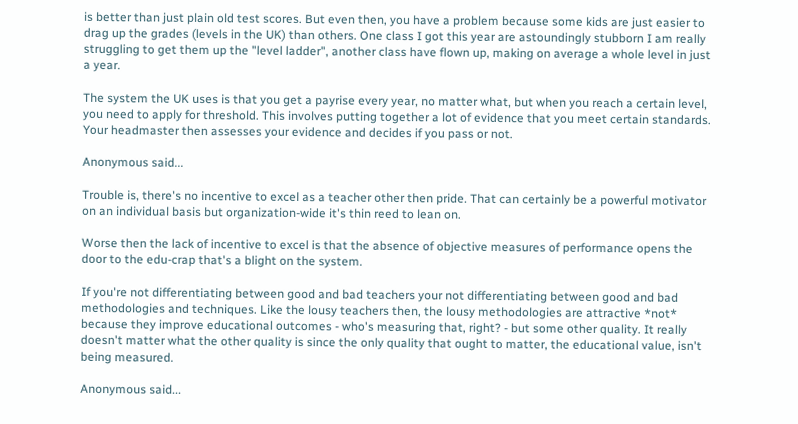is better than just plain old test scores. But even then, you have a problem because some kids are just easier to drag up the grades (levels in the UK) than others. One class I got this year are astoundingly stubborn I am really struggling to get them up the "level ladder", another class have flown up, making on average a whole level in just a year.

The system the UK uses is that you get a payrise every year, no matter what, but when you reach a certain level, you need to apply for threshold. This involves putting together a lot of evidence that you meet certain standards. Your headmaster then assesses your evidence and decides if you pass or not.

Anonymous said...

Trouble is, there's no incentive to excel as a teacher other then pride. That can certainly be a powerful motivator on an individual basis but organization-wide it's thin reed to lean on.

Worse then the lack of incentive to excel is that the absence of objective measures of performance opens the door to the edu-crap that's a blight on the system.

If you're not differentiating between good and bad teachers your not differentiating between good and bad methodologies and techniques. Like the lousy teachers then, the lousy methodologies are attractive *not* because they improve educational outcomes - who's measuring that, right? - but some other quality. It really doesn't matter what the other quality is since the only quality that ought to matter, the educational value, isn't being measured.

Anonymous said...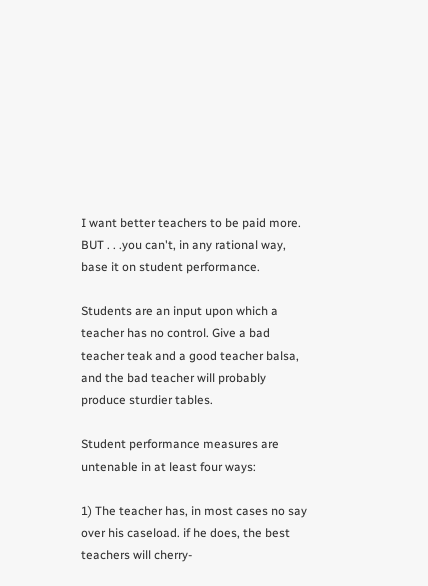I want better teachers to be paid more. BUT . . .you can't, in any rational way, base it on student performance.

Students are an input upon which a teacher has no control. Give a bad teacher teak and a good teacher balsa, and the bad teacher will probably produce sturdier tables.

Student performance measures are untenable in at least four ways:

1) The teacher has, in most cases no say over his caseload. if he does, the best teachers will cherry-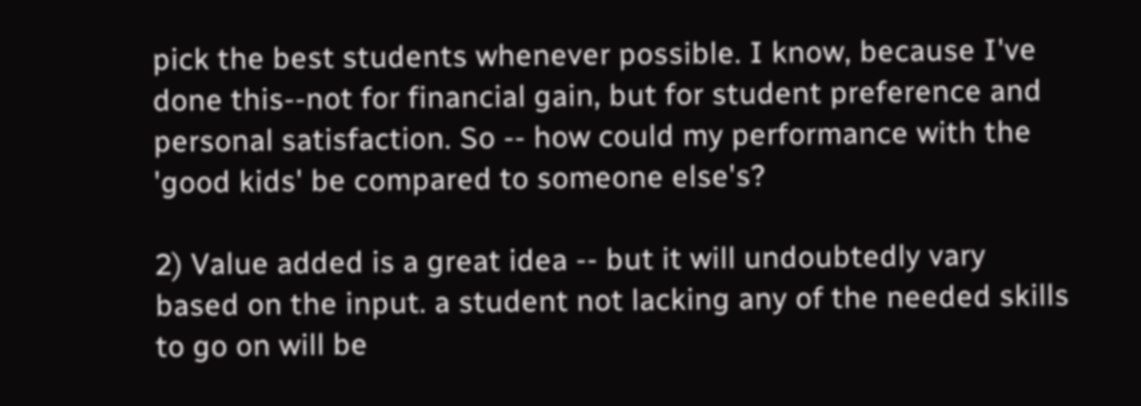pick the best students whenever possible. I know, because I've done this--not for financial gain, but for student preference and personal satisfaction. So -- how could my performance with the 'good kids' be compared to someone else's?

2) Value added is a great idea -- but it will undoubtedly vary based on the input. a student not lacking any of the needed skills to go on will be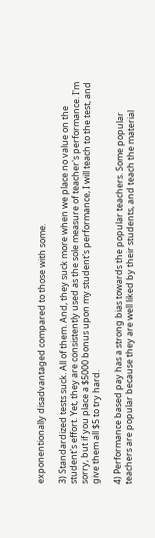exponentionally disadvantaged compared to those with some.

3) Standardized tests suck. All of them. And, they suck more when we place no value on the student's effort. Yet, they are consistently used as the sole measure of teacher's performance. I'm sorry, but if you place a $5000 bonus upon my student's performance, I will teach to the test, and give them all $5 to try hard.

4) Performance based pay has a strong bias towards the popular teachers. Some popular teachers are popular because they are well liked by their students, and teach the material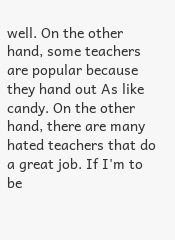well. On the other hand, some teachers are popular because they hand out As like candy. On the other hand, there are many hated teachers that do a great job. If I'm to be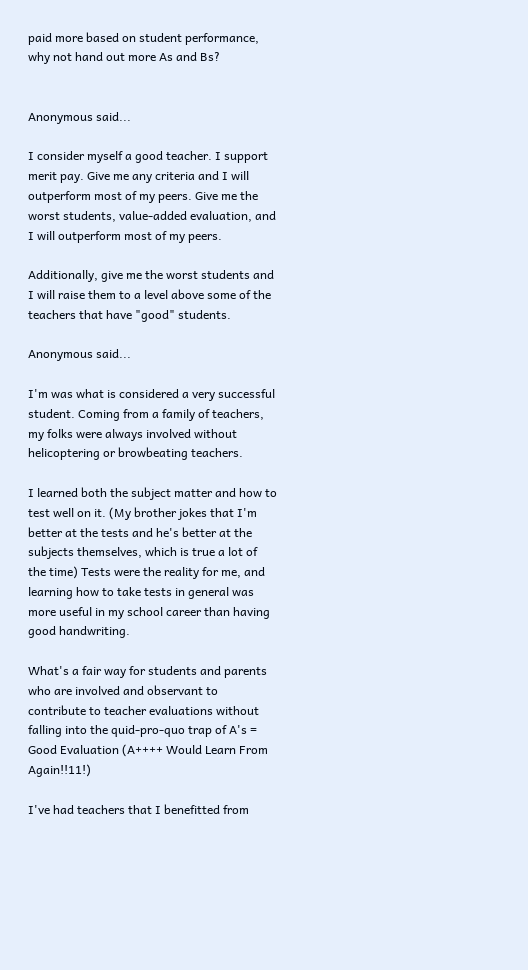paid more based on student performance, why not hand out more As and Bs?


Anonymous said...

I consider myself a good teacher. I support merit pay. Give me any criteria and I will outperform most of my peers. Give me the worst students, value-added evaluation, and
I will outperform most of my peers.

Additionally, give me the worst students and I will raise them to a level above some of the teachers that have "good" students.

Anonymous said...

I'm was what is considered a very successful student. Coming from a family of teachers, my folks were always involved without helicoptering or browbeating teachers.

I learned both the subject matter and how to test well on it. (My brother jokes that I'm better at the tests and he's better at the subjects themselves, which is true a lot of the time) Tests were the reality for me, and learning how to take tests in general was more useful in my school career than having good handwriting.

What's a fair way for students and parents who are involved and observant to contribute to teacher evaluations without falling into the quid-pro-quo trap of A's = Good Evaluation (A++++ Would Learn From Again!!11!)

I've had teachers that I benefitted from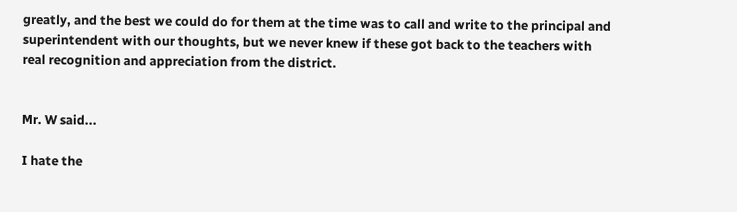greatly, and the best we could do for them at the time was to call and write to the principal and superintendent with our thoughts, but we never knew if these got back to the teachers with real recognition and appreciation from the district.


Mr. W said...

I hate the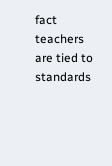fact teachers are tied to standards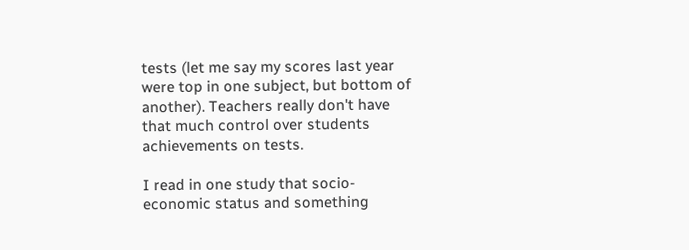tests (let me say my scores last year were top in one subject, but bottom of another). Teachers really don't have that much control over students achievements on tests.

I read in one study that socio-economic status and something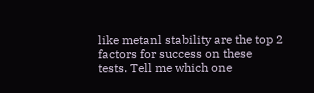like metanl stability are the top 2 factors for success on these tests. Tell me which one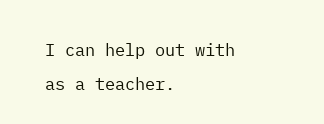I can help out with as a teacher.